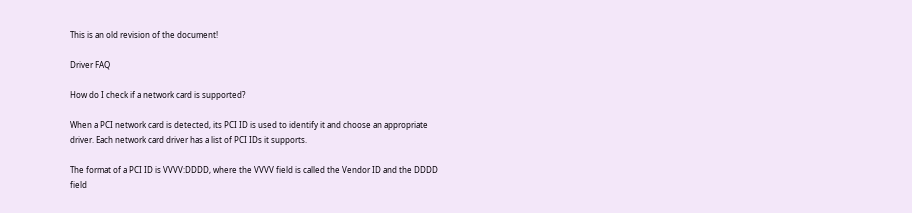This is an old revision of the document!

Driver FAQ

How do I check if a network card is supported?

When a PCI network card is detected, its PCI ID is used to identify it and choose an appropriate driver. Each network card driver has a list of PCI IDs it supports.

The format of a PCI ID is VVVV:DDDD, where the VVVV field is called the Vendor ID and the DDDD field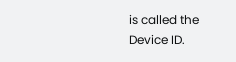is called the Device ID.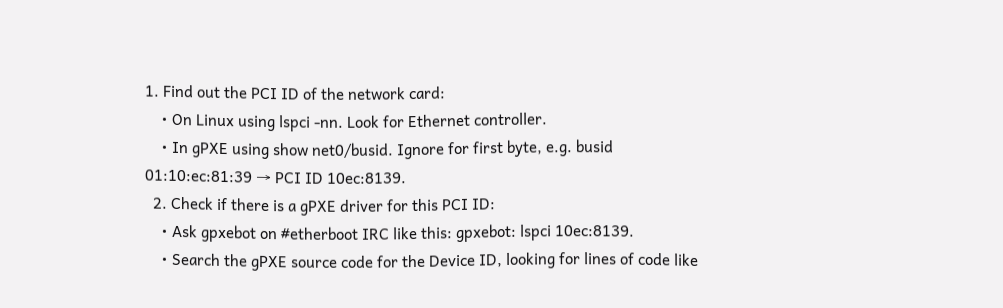1. Find out the PCI ID of the network card:
    • On Linux using lspci -nn. Look for Ethernet controller.
    • In gPXE using show net0/busid. Ignore for first byte, e.g. busid 01:10:ec:81:39 → PCI ID 10ec:8139.
  2. Check if there is a gPXE driver for this PCI ID:
    • Ask gpxebot on #etherboot IRC like this: gpxebot: lspci 10ec:8139.
    • Search the gPXE source code for the Device ID, looking for lines of code like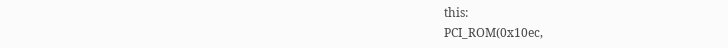this:
PCI_ROM(0x10ec,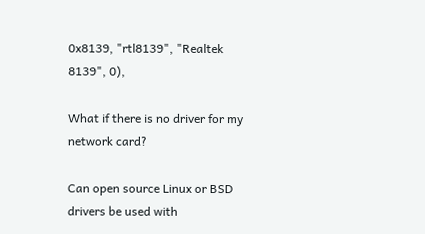0x8139, "rtl8139", "Realtek 8139", 0),

What if there is no driver for my network card?

Can open source Linux or BSD drivers be used with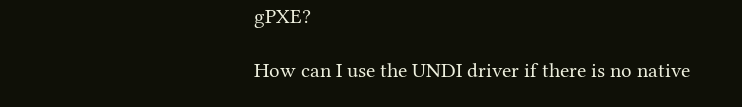gPXE?

How can I use the UNDI driver if there is no native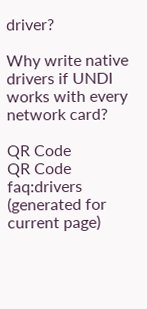driver?

Why write native drivers if UNDI works with every network card?

QR Code
QR Code faq:drivers (generated for current page)